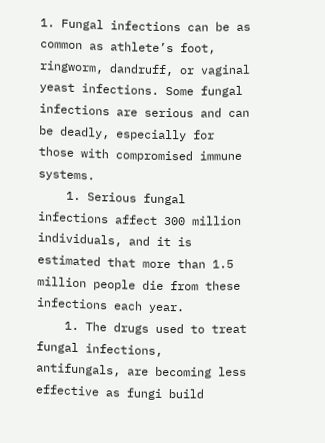1. Fungal infections can be as common as athlete’s foot, ringworm, dandruff, or vaginal yeast infections. Some fungal infections are serious and can be deadly, especially for those with compromised immune systems.
    1. Serious fungal infections affect 300 million individuals, and it is estimated that more than 1.5 million people die from these infections each year.
    1. The drugs used to treat fungal infections, antifungals, are becoming less effective as fungi build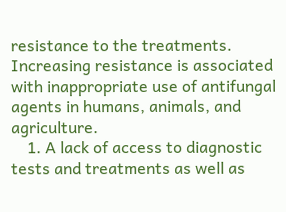resistance to the treatments. Increasing resistance is associated with inappropriate use of antifungal agents in humans, animals, and agriculture.
    1. A lack of access to diagnostic tests and treatments as well as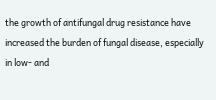the growth of antifungal drug resistance have increased the burden of fungal disease, especially in low- and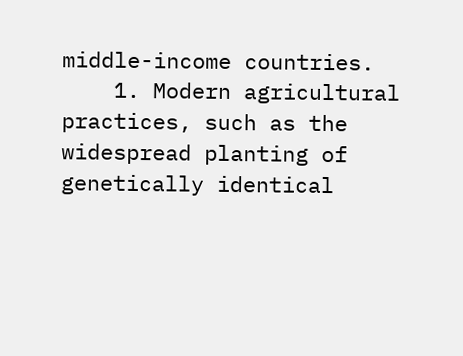middle-income countries.
    1. Modern agricultural practices, such as the widespread planting of genetically identical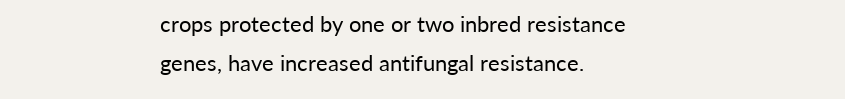crops protected by one or two inbred resistance genes, have increased antifungal resistance.